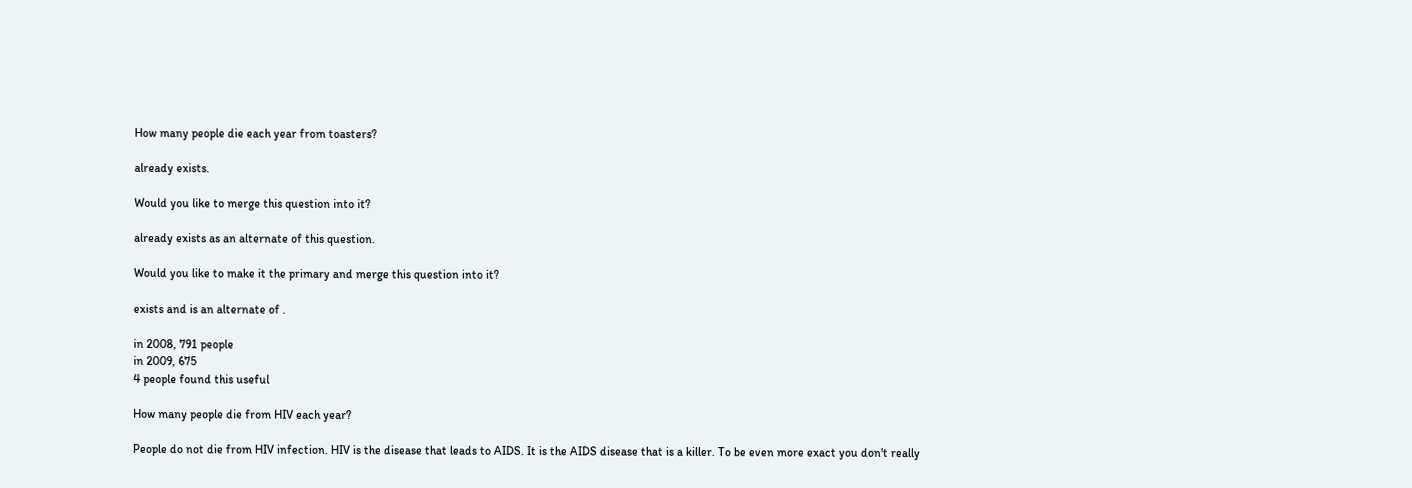How many people die each year from toasters?

already exists.

Would you like to merge this question into it?

already exists as an alternate of this question.

Would you like to make it the primary and merge this question into it?

exists and is an alternate of .

in 2008, 791 people
in 2009, 675
4 people found this useful

How many people die from HIV each year?

People do not die from HIV infection. HIV is the disease that leads to AIDS. It is the AIDS disease that is a killer. To be even more exact you don't really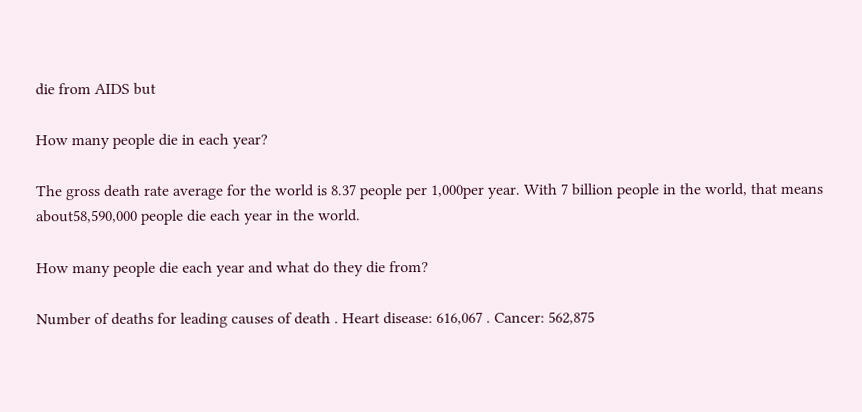die from AIDS but

How many people die in each year?

The gross death rate average for the world is 8.37 people per 1,000per year. With 7 billion people in the world, that means about58,590,000 people die each year in the world.

How many people die each year and what do they die from?

Number of deaths for leading causes of death . Heart disease: 616,067 . Cancer: 562,875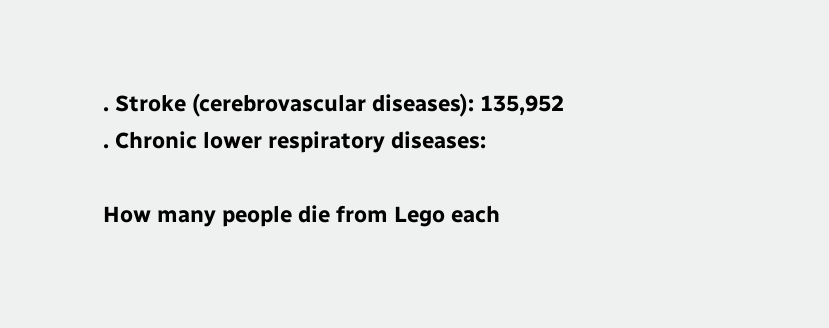. Stroke (cerebrovascular diseases): 135,952 . Chronic lower respiratory diseases:

How many people die from Lego each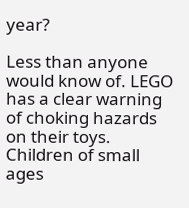year?

Less than anyone would know of. LEGO has a clear warning of choking hazards on their toys. Children of small ages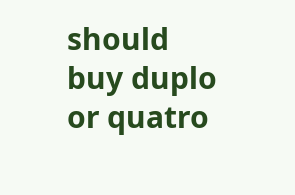should buy duplo or quatro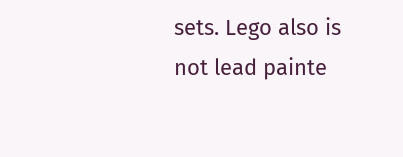sets. Lego also is not lead painte